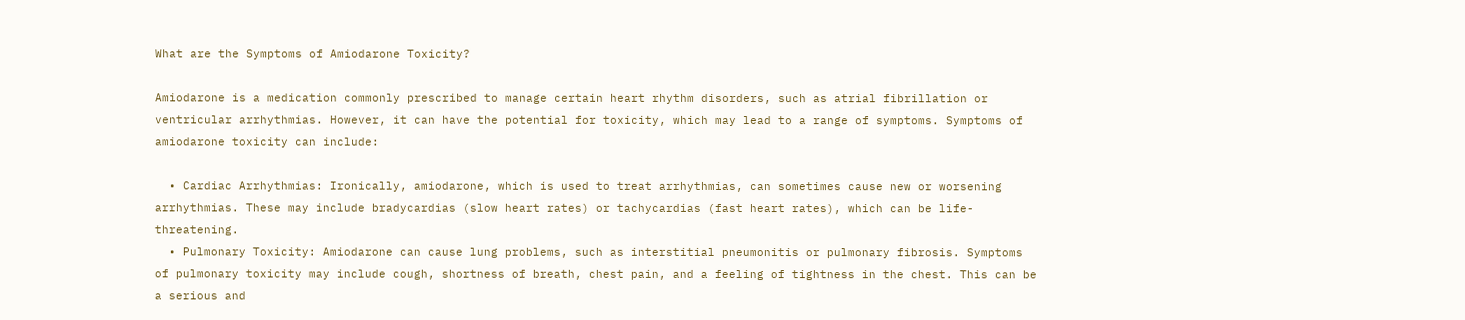What are the Symptoms of Amiodarone Toxicity?

Amiodarone is a medication commonly prescribed to manage certain heart rhythm disorders, such as atrial fibrillation or ventricular arrhythmias. However, it can have the potential for toxicity, which may lead to a range of symptoms. Symptoms of amiodarone toxicity can include:

  • Cardiac Arrhythmias: Ironically, amiodarone, which is used to treat arrhythmias, can sometimes cause new or worsening arrhythmias. These may include bradycardias (slow heart rates) or tachycardias (fast heart rates), which can be life-threatening.
  • Pulmonary Toxicity: Amiodarone can cause lung problems, such as interstitial pneumonitis or pulmonary fibrosis. Symptoms of pulmonary toxicity may include cough, shortness of breath, chest pain, and a feeling of tightness in the chest. This can be a serious and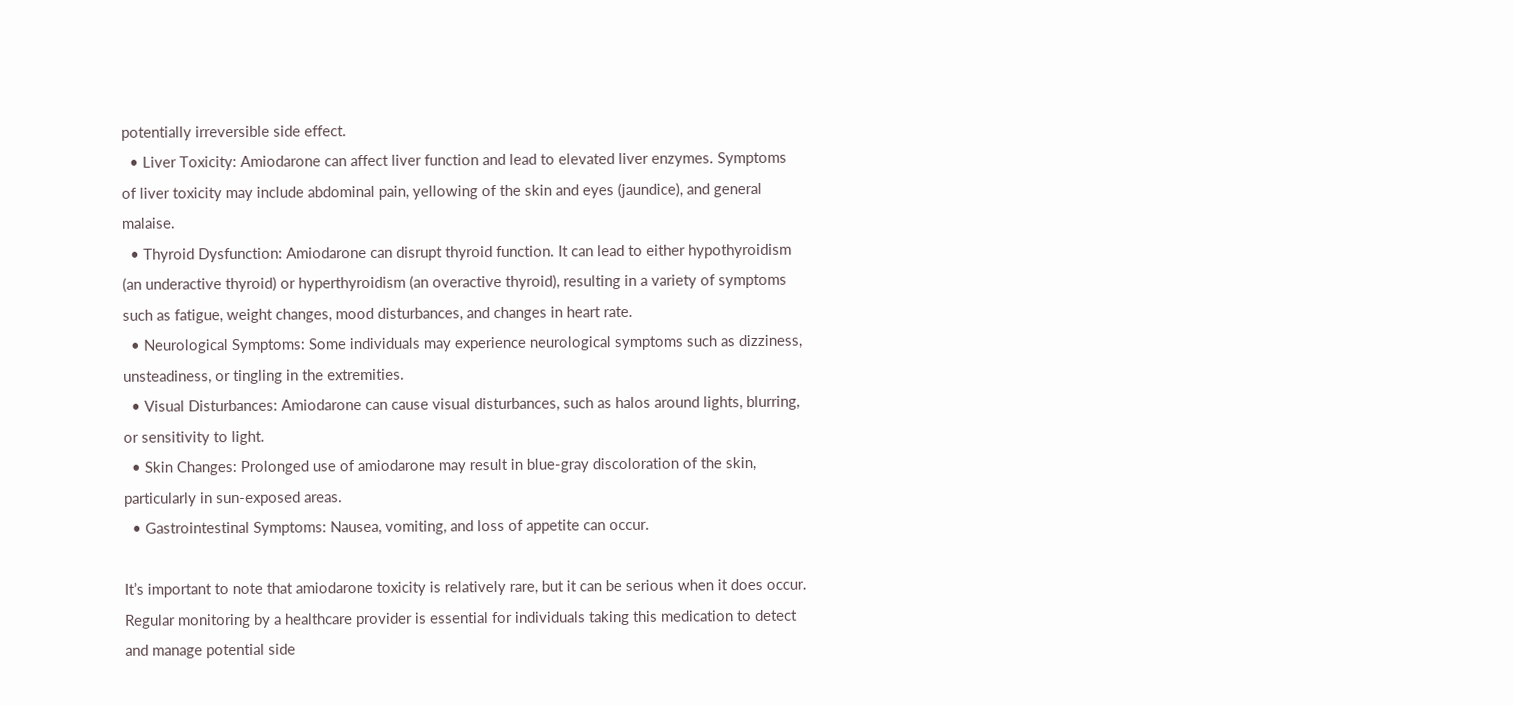potentially irreversible side effect.
  • Liver Toxicity: Amiodarone can affect liver function and lead to elevated liver enzymes. Symptoms of liver toxicity may include abdominal pain, yellowing of the skin and eyes (jaundice), and general malaise.
  • Thyroid Dysfunction: Amiodarone can disrupt thyroid function. It can lead to either hypothyroidism (an underactive thyroid) or hyperthyroidism (an overactive thyroid), resulting in a variety of symptoms such as fatigue, weight changes, mood disturbances, and changes in heart rate.
  • Neurological Symptoms: Some individuals may experience neurological symptoms such as dizziness, unsteadiness, or tingling in the extremities.
  • Visual Disturbances: Amiodarone can cause visual disturbances, such as halos around lights, blurring, or sensitivity to light.
  • Skin Changes: Prolonged use of amiodarone may result in blue-gray discoloration of the skin, particularly in sun-exposed areas.
  • Gastrointestinal Symptoms: Nausea, vomiting, and loss of appetite can occur.

It’s important to note that amiodarone toxicity is relatively rare, but it can be serious when it does occur. Regular monitoring by a healthcare provider is essential for individuals taking this medication to detect and manage potential side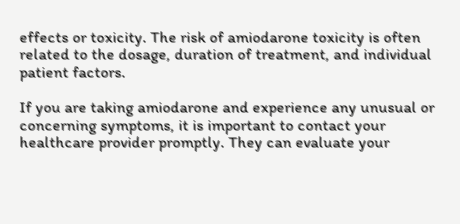effects or toxicity. The risk of amiodarone toxicity is often related to the dosage, duration of treatment, and individual patient factors.

If you are taking amiodarone and experience any unusual or concerning symptoms, it is important to contact your healthcare provider promptly. They can evaluate your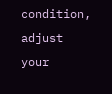condition, adjust your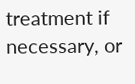treatment if necessary, or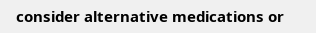consider alternative medications or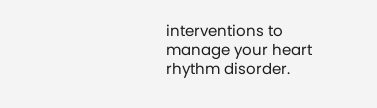interventions to manage your heart rhythm disorder.